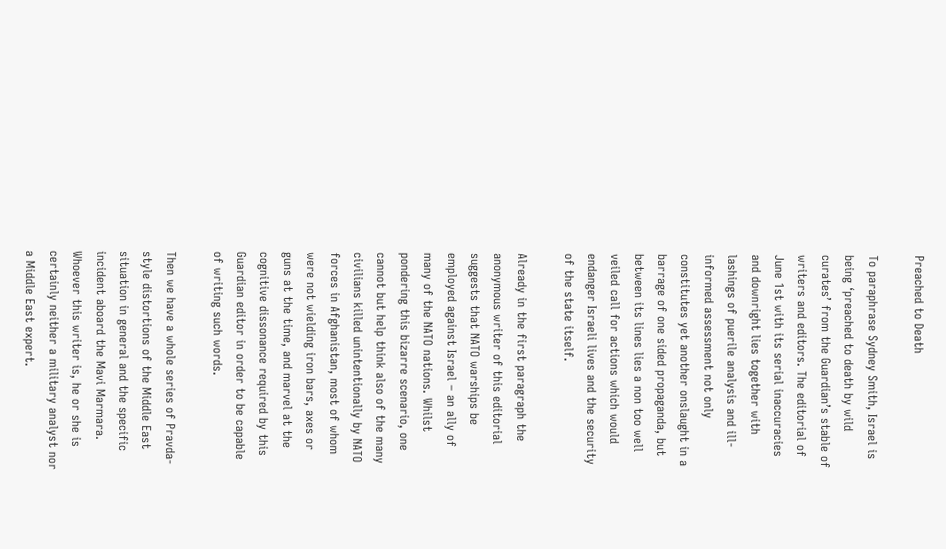Preached to Death

To paraphrase Sydney Smith, Israel is being ‘preached to death by wild curates’ from the Guardian’s stable of writers and editors. The editorial of June 1st with its serial inaccuracies and downright lies together with lashings of puerile analysis and ill-informed assessment not only constitutes yet another onslaught in a barrage of one sided propaganda, but between its lines lies a non too well veiled call for actions which would endanger Israeli lives and the security of the state itself.

Already in the first paragraph the anonymous writer of this editorial suggests that NATO warships be employed against Israel – an ally of many of the NATO nations. Whilst pondering this bizarre scenario, one cannot but help think also of the many civilians killed unintentionally by NATO forces in Afghanistan, most of whom were not wielding iron bars, axes or guns at the time, and marvel at the cognitive dissonance required by this Guardian editor in order to be capable of writing such words.

Then we have a whole series of Pravda-style distortions of the Middle East situation in general and the specific incident aboard the Mavi Marmara. Whoever this writer is, he or she is certainly neither a military analyst nor a Middle East expert.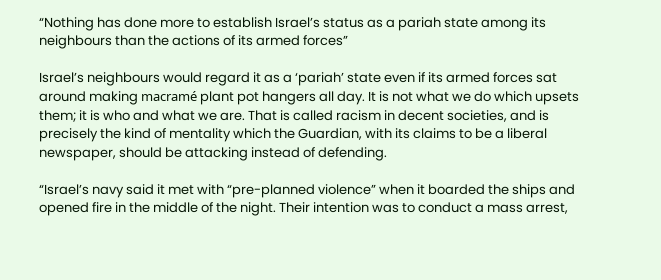“Nothing has done more to establish Israel’s status as a pariah state among its neighbours than the actions of its armed forces”

Israel’s neighbours would regard it as a ‘pariah’ state even if its armed forces sat around making macramé plant pot hangers all day. It is not what we do which upsets them; it is who and what we are. That is called racism in decent societies, and is precisely the kind of mentality which the Guardian, with its claims to be a liberal newspaper, should be attacking instead of defending.

“Israel’s navy said it met with “pre-planned violence” when it boarded the ships and opened fire in the middle of the night. Their intention was to conduct a mass arrest,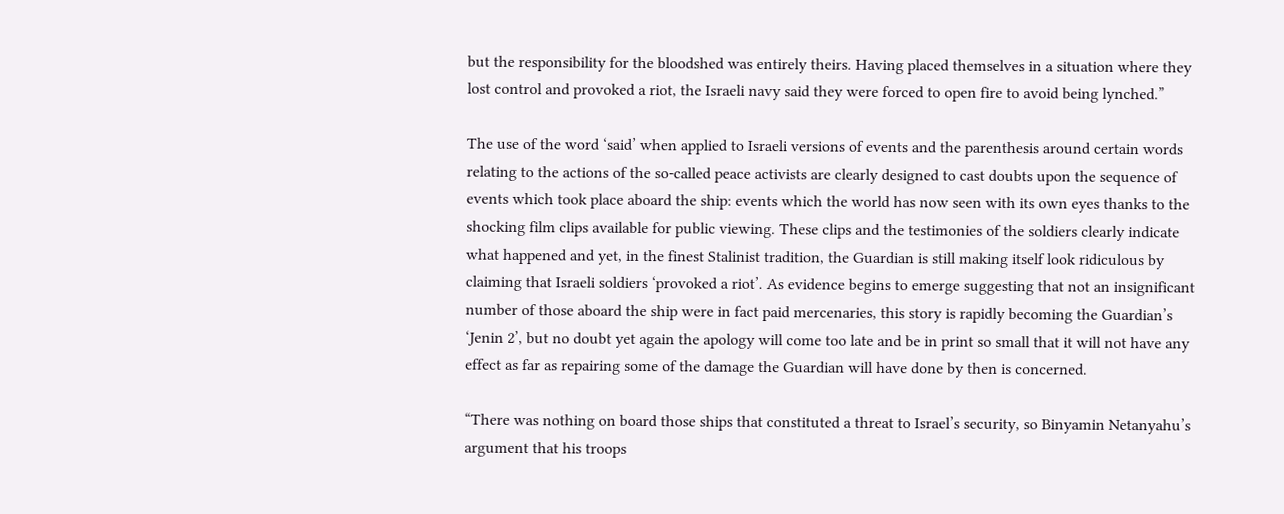but the responsibility for the bloodshed was entirely theirs. Having placed themselves in a situation where they lost control and provoked a riot, the Israeli navy said they were forced to open fire to avoid being lynched.”

The use of the word ‘said’ when applied to Israeli versions of events and the parenthesis around certain words relating to the actions of the so-called peace activists are clearly designed to cast doubts upon the sequence of events which took place aboard the ship: events which the world has now seen with its own eyes thanks to the shocking film clips available for public viewing. These clips and the testimonies of the soldiers clearly indicate what happened and yet, in the finest Stalinist tradition, the Guardian is still making itself look ridiculous by claiming that Israeli soldiers ‘provoked a riot’. As evidence begins to emerge suggesting that not an insignificant number of those aboard the ship were in fact paid mercenaries, this story is rapidly becoming the Guardian’s ‘Jenin 2’, but no doubt yet again the apology will come too late and be in print so small that it will not have any effect as far as repairing some of the damage the Guardian will have done by then is concerned.

“There was nothing on board those ships that constituted a threat to Israel’s security, so Binyamin Netanyahu’s argument that his troops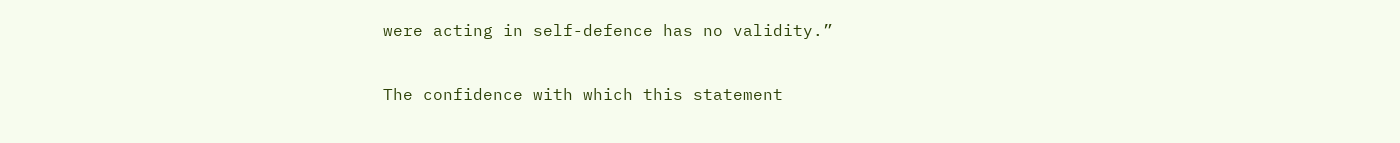were acting in self-defence has no validity.”

The confidence with which this statement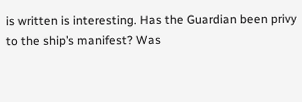is written is interesting. Has the Guardian been privy to the ship’s manifest? Was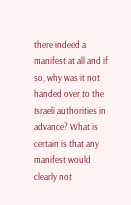there indeed a manifest at all and if so, why was it not handed over to the Israeli authorities in advance? What is certain is that any manifest would clearly not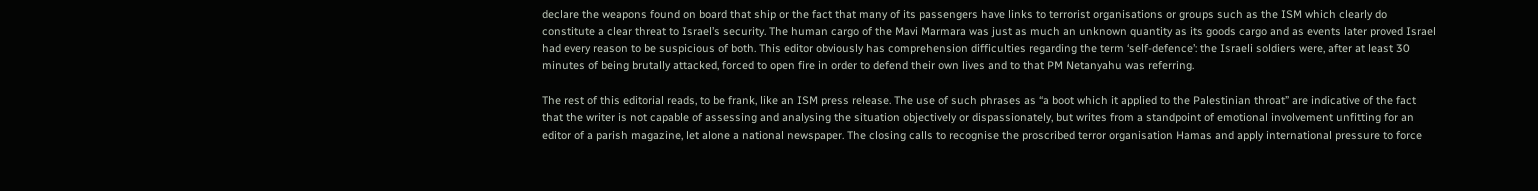declare the weapons found on board that ship or the fact that many of its passengers have links to terrorist organisations or groups such as the ISM which clearly do constitute a clear threat to Israel’s security. The human cargo of the Mavi Marmara was just as much an unknown quantity as its goods cargo and as events later proved Israel had every reason to be suspicious of both. This editor obviously has comprehension difficulties regarding the term ‘self-defence’: the Israeli soldiers were, after at least 30 minutes of being brutally attacked, forced to open fire in order to defend their own lives and to that PM Netanyahu was referring.

The rest of this editorial reads, to be frank, like an ISM press release. The use of such phrases as “a boot which it applied to the Palestinian throat” are indicative of the fact that the writer is not capable of assessing and analysing the situation objectively or dispassionately, but writes from a standpoint of emotional involvement unfitting for an editor of a parish magazine, let alone a national newspaper. The closing calls to recognise the proscribed terror organisation Hamas and apply international pressure to force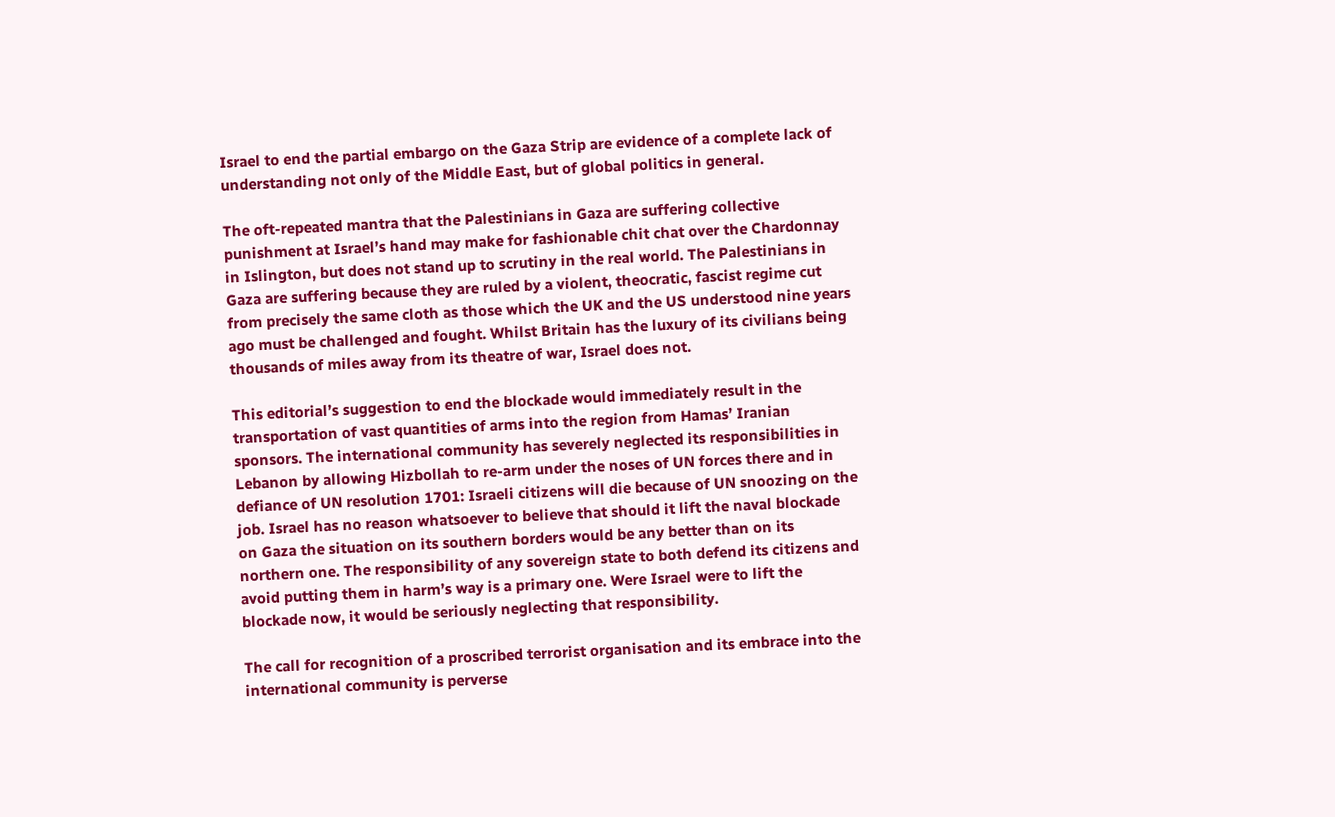Israel to end the partial embargo on the Gaza Strip are evidence of a complete lack of understanding not only of the Middle East, but of global politics in general.

The oft-repeated mantra that the Palestinians in Gaza are suffering collective punishment at Israel’s hand may make for fashionable chit chat over the Chardonnay in Islington, but does not stand up to scrutiny in the real world. The Palestinians in Gaza are suffering because they are ruled by a violent, theocratic, fascist regime cut from precisely the same cloth as those which the UK and the US understood nine years ago must be challenged and fought. Whilst Britain has the luxury of its civilians being thousands of miles away from its theatre of war, Israel does not.

This editorial’s suggestion to end the blockade would immediately result in the transportation of vast quantities of arms into the region from Hamas’ Iranian sponsors. The international community has severely neglected its responsibilities in Lebanon by allowing Hizbollah to re-arm under the noses of UN forces there and in defiance of UN resolution 1701: Israeli citizens will die because of UN snoozing on the job. Israel has no reason whatsoever to believe that should it lift the naval blockade on Gaza the situation on its southern borders would be any better than on its northern one. The responsibility of any sovereign state to both defend its citizens and avoid putting them in harm’s way is a primary one. Were Israel were to lift the blockade now, it would be seriously neglecting that responsibility.

The call for recognition of a proscribed terrorist organisation and its embrace into the international community is perverse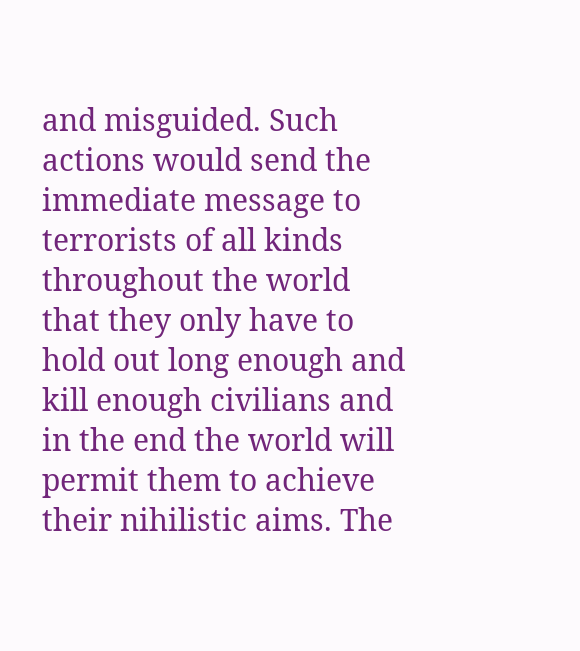and misguided. Such actions would send the immediate message to terrorists of all kinds throughout the world that they only have to hold out long enough and kill enough civilians and in the end the world will permit them to achieve their nihilistic aims. The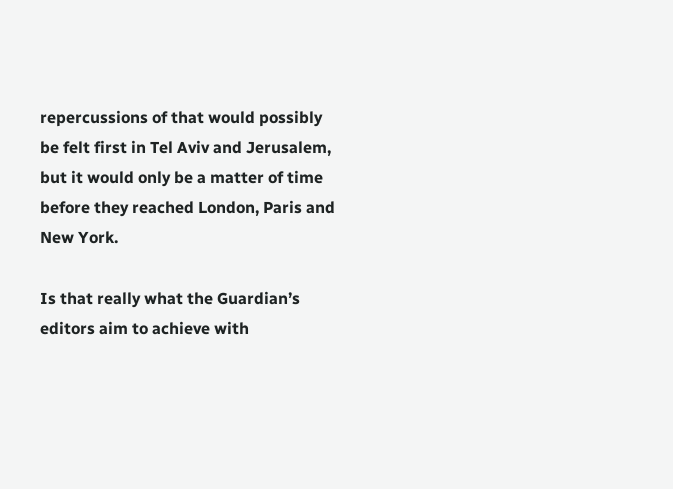repercussions of that would possibly be felt first in Tel Aviv and Jerusalem, but it would only be a matter of time before they reached London, Paris and New York.

Is that really what the Guardian’s editors aim to achieve with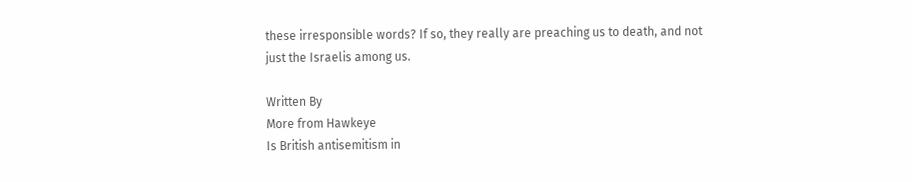these irresponsible words? If so, they really are preaching us to death, and not just the Israelis among us.

Written By
More from Hawkeye
Is British antisemitism in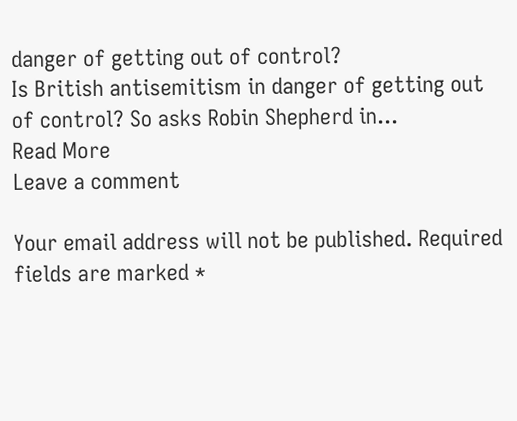danger of getting out of control?
Is British antisemitism in danger of getting out of control? So asks Robin Shepherd in...
Read More
Leave a comment

Your email address will not be published. Required fields are marked *